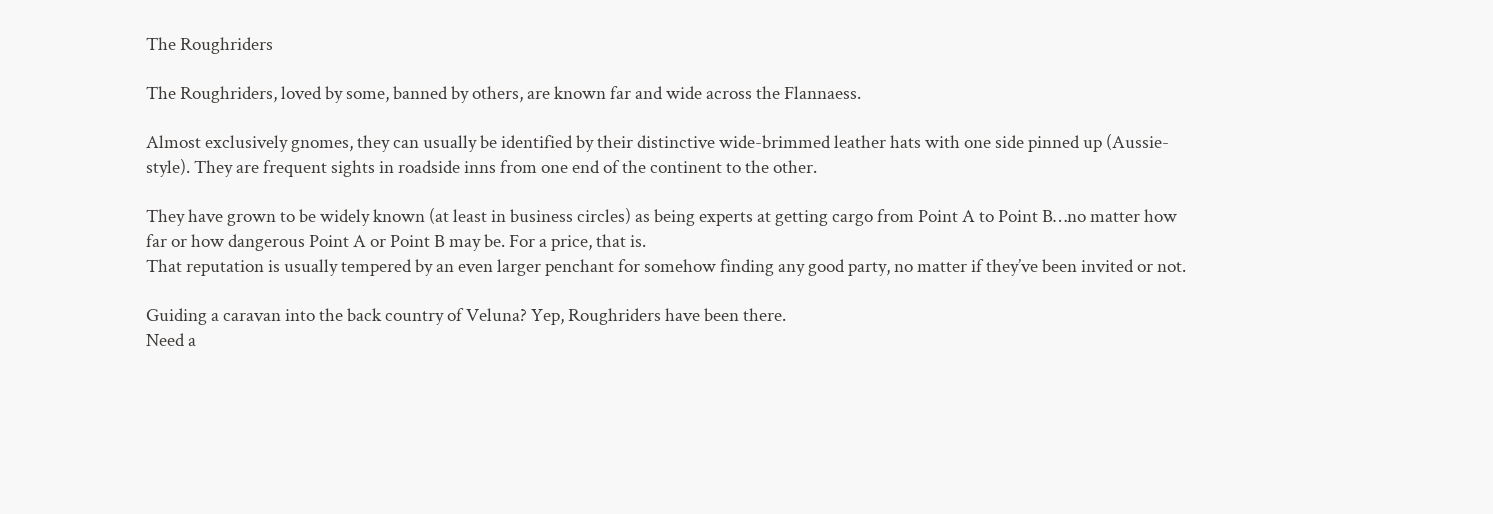The Roughriders

The Roughriders, loved by some, banned by others, are known far and wide across the Flannaess.

Almost exclusively gnomes, they can usually be identified by their distinctive wide-brimmed leather hats with one side pinned up (Aussie-style). They are frequent sights in roadside inns from one end of the continent to the other.

They have grown to be widely known (at least in business circles) as being experts at getting cargo from Point A to Point B…no matter how far or how dangerous Point A or Point B may be. For a price, that is.
That reputation is usually tempered by an even larger penchant for somehow finding any good party, no matter if they’ve been invited or not.

Guiding a caravan into the back country of Veluna? Yep, Roughriders have been there.
Need a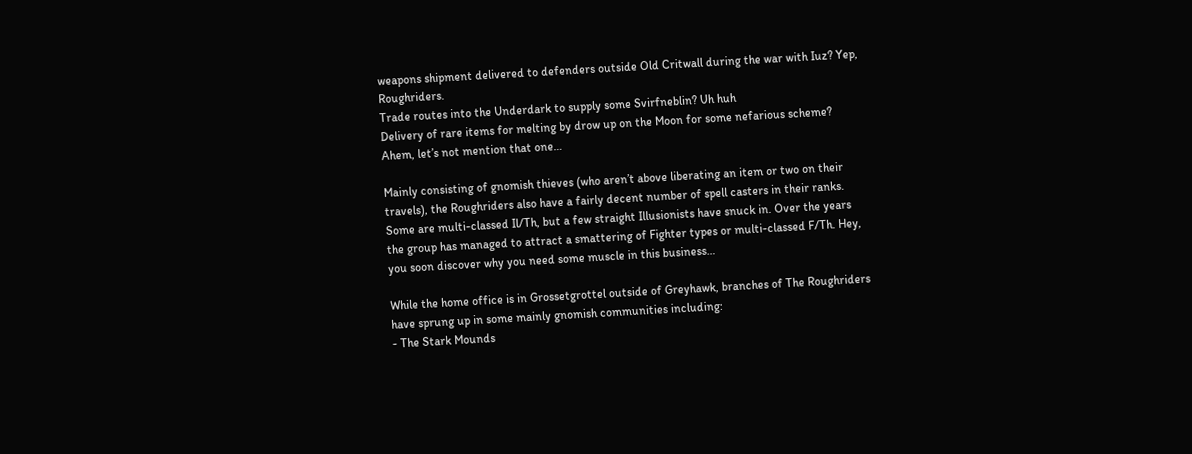weapons shipment delivered to defenders outside Old Critwall during the war with Iuz? Yep, Roughriders.
Trade routes into the Underdark to supply some Svirfneblin? Uh huh
Delivery of rare items for melting by drow up on the Moon for some nefarious scheme? Ahem, let’s not mention that one…

Mainly consisting of gnomish thieves (who aren’t above liberating an item or two on their travels), the Roughriders also have a fairly decent number of spell casters in their ranks. Some are multi-classed Il/Th, but a few straight Illusionists have snuck in. Over the years the group has managed to attract a smattering of Fighter types or multi-classed F/Th. Hey, you soon discover why you need some muscle in this business…

While the home office is in Grossetgrottel outside of Greyhawk, branches of The Roughriders have sprung up in some mainly gnomish communities including:
- The Stark Mounds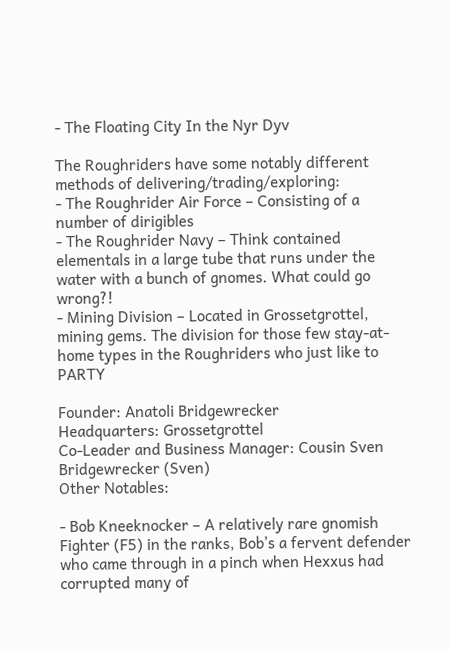- The Floating City In the Nyr Dyv

The Roughriders have some notably different methods of delivering/trading/exploring:
- The Roughrider Air Force – Consisting of a number of dirigibles
- The Roughrider Navy – Think contained elementals in a large tube that runs under the water with a bunch of gnomes. What could go wrong?!
- Mining Division – Located in Grossetgrottel, mining gems. The division for those few stay-at-home types in the Roughriders who just like to PARTY

Founder: Anatoli Bridgewrecker
Headquarters: Grossetgrottel
Co-Leader and Business Manager: Cousin Sven Bridgewrecker (Sven)
Other Notables:

- Bob Kneeknocker – A relatively rare gnomish Fighter (F5) in the ranks, Bob’s a fervent defender who came through in a pinch when Hexxus had corrupted many of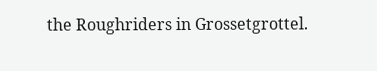the Roughriders in Grossetgrottel.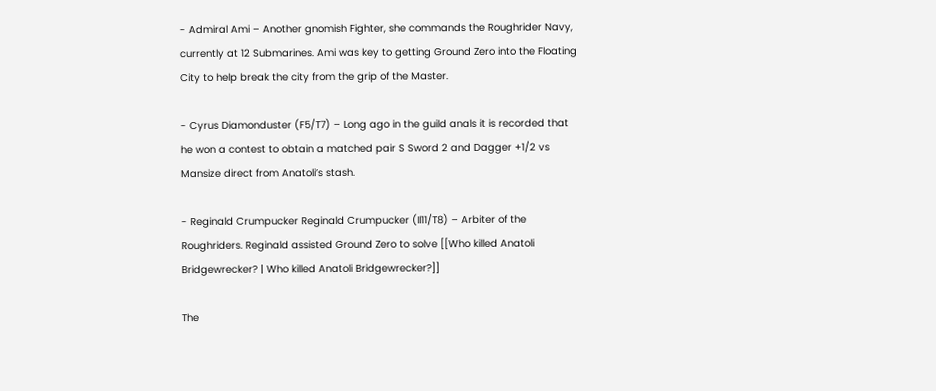- Admiral Ami – Another gnomish Fighter, she commands the Roughrider Navy, currently at 12 Submarines. Ami was key to getting Ground Zero into the Floating City to help break the city from the grip of the Master.

- Cyrus Diamonduster (F5/T7) – Long ago in the guild anals it is recorded that he won a contest to obtain a matched pair S Sword 2 and Dagger +1/2 vs Mansize direct from Anatoli’s stash.

- Reginald Crumpucker Reginald Crumpucker (Il11/T8) – Arbiter of the Roughriders. Reginald assisted Ground Zero to solve [[Who killed Anatoli Bridgewrecker? | Who killed Anatoli Bridgewrecker?]]

The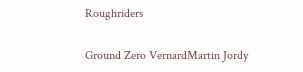Roughriders

Ground Zero VernardMartin Jordy